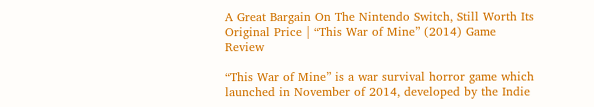A Great Bargain On The Nintendo Switch, Still Worth Its Original Price | “This War of Mine” (2014) Game Review

“This War of Mine” is a war survival horror game which launched in November of 2014, developed by the Indie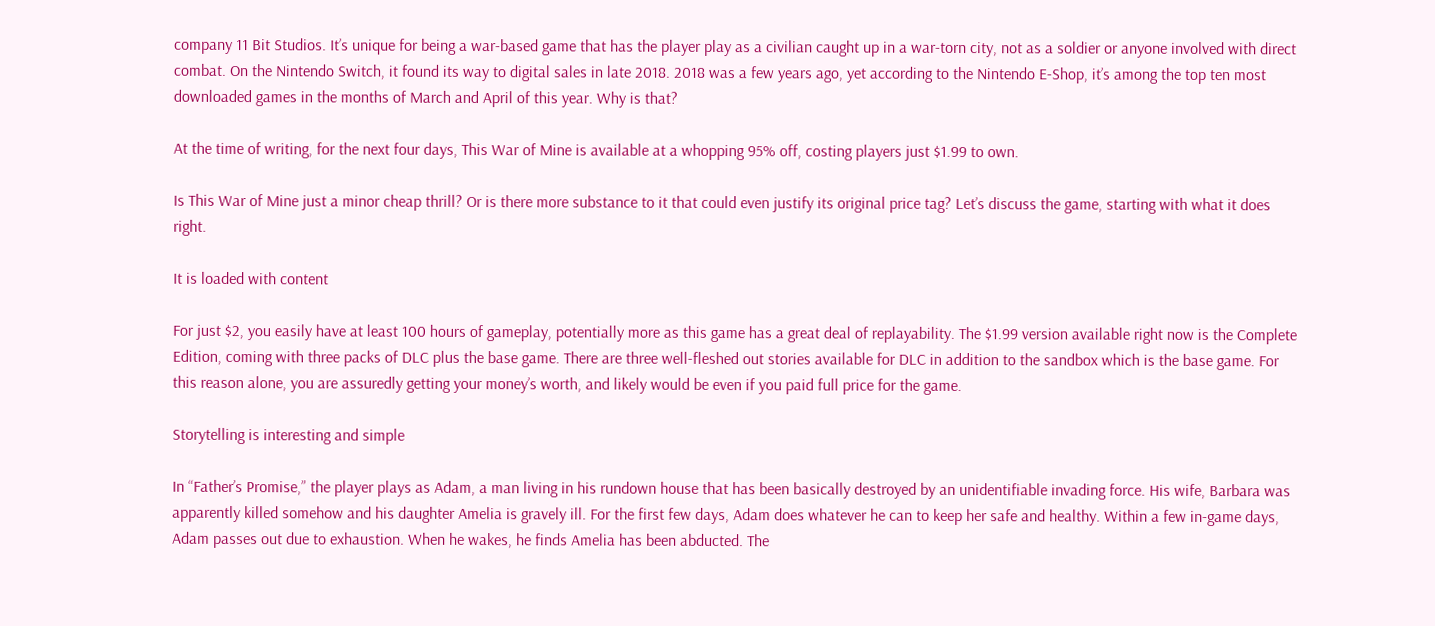company 11 Bit Studios. It’s unique for being a war-based game that has the player play as a civilian caught up in a war-torn city, not as a soldier or anyone involved with direct combat. On the Nintendo Switch, it found its way to digital sales in late 2018. 2018 was a few years ago, yet according to the Nintendo E-Shop, it’s among the top ten most downloaded games in the months of March and April of this year. Why is that?

At the time of writing, for the next four days, This War of Mine is available at a whopping 95% off, costing players just $1.99 to own.

Is This War of Mine just a minor cheap thrill? Or is there more substance to it that could even justify its original price tag? Let’s discuss the game, starting with what it does right.

It is loaded with content

For just $2, you easily have at least 100 hours of gameplay, potentially more as this game has a great deal of replayability. The $1.99 version available right now is the Complete Edition, coming with three packs of DLC plus the base game. There are three well-fleshed out stories available for DLC in addition to the sandbox which is the base game. For this reason alone, you are assuredly getting your money’s worth, and likely would be even if you paid full price for the game.

Storytelling is interesting and simple

In “Father’s Promise,” the player plays as Adam, a man living in his rundown house that has been basically destroyed by an unidentifiable invading force. His wife, Barbara was apparently killed somehow and his daughter Amelia is gravely ill. For the first few days, Adam does whatever he can to keep her safe and healthy. Within a few in-game days, Adam passes out due to exhaustion. When he wakes, he finds Amelia has been abducted. The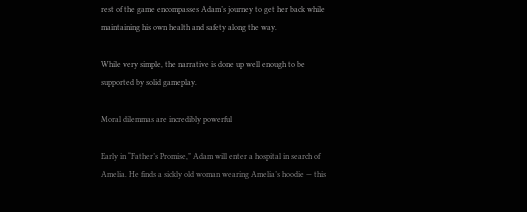rest of the game encompasses Adam’s journey to get her back while maintaining his own health and safety along the way.

While very simple, the narrative is done up well enough to be supported by solid gameplay.

Moral dilemmas are incredibly powerful

Early in “Father’s Promise,” Adam will enter a hospital in search of Amelia. He finds a sickly old woman wearing Amelia’s hoodie — this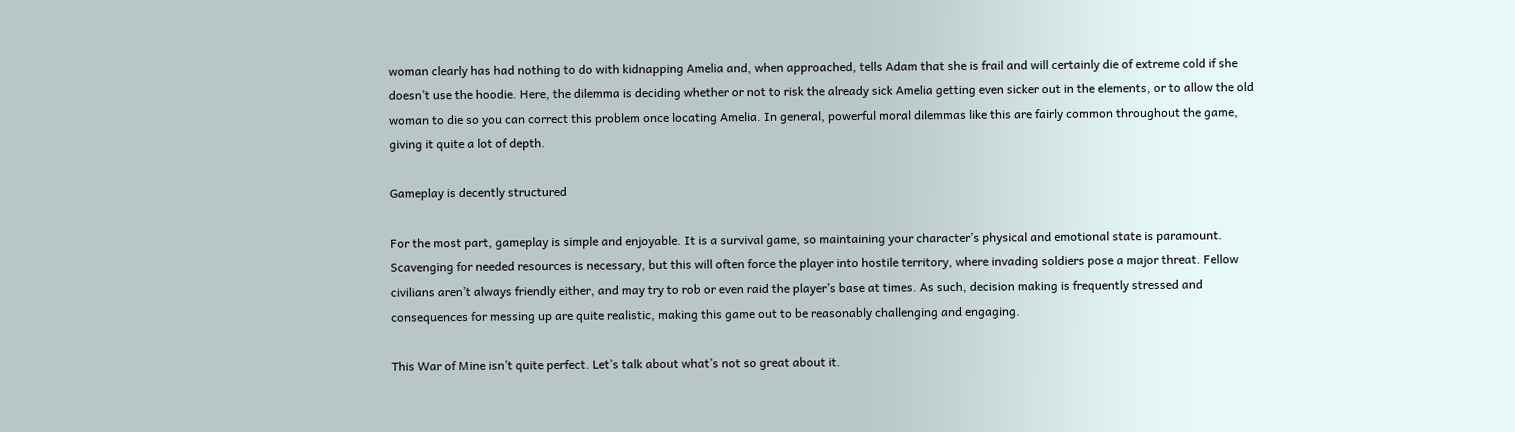woman clearly has had nothing to do with kidnapping Amelia and, when approached, tells Adam that she is frail and will certainly die of extreme cold if she doesn’t use the hoodie. Here, the dilemma is deciding whether or not to risk the already sick Amelia getting even sicker out in the elements, or to allow the old woman to die so you can correct this problem once locating Amelia. In general, powerful moral dilemmas like this are fairly common throughout the game, giving it quite a lot of depth.

Gameplay is decently structured

For the most part, gameplay is simple and enjoyable. It is a survival game, so maintaining your character’s physical and emotional state is paramount. Scavenging for needed resources is necessary, but this will often force the player into hostile territory, where invading soldiers pose a major threat. Fellow civilians aren’t always friendly either, and may try to rob or even raid the player’s base at times. As such, decision making is frequently stressed and consequences for messing up are quite realistic, making this game out to be reasonably challenging and engaging.

This War of Mine isn’t quite perfect. Let’s talk about what’s not so great about it.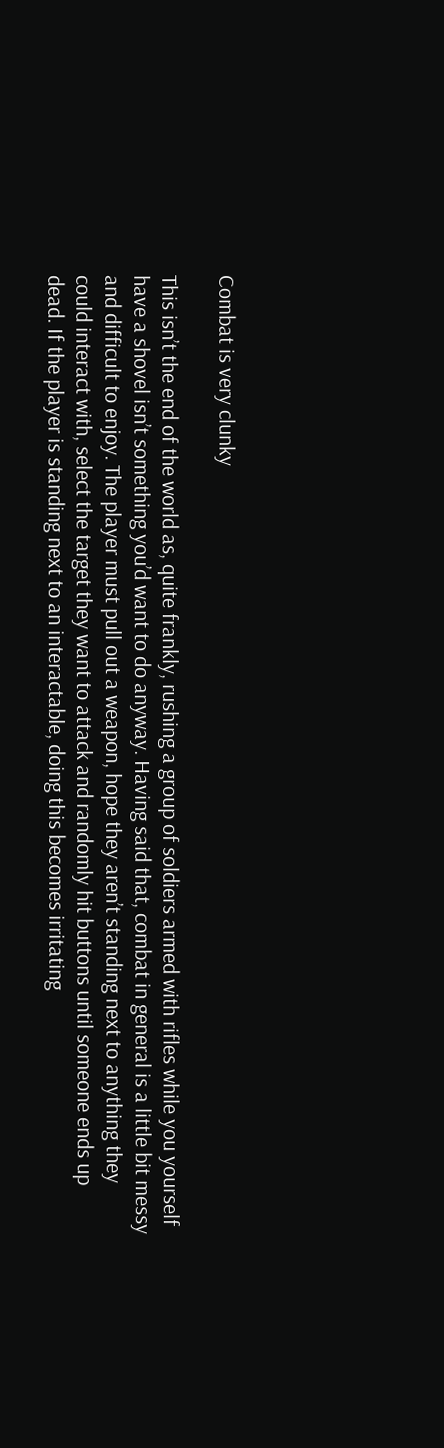Combat is very clunky

This isn’t the end of the world as, quite frankly, rushing a group of soldiers armed with rifles while you yourself have a shovel isn’t something you’d want to do anyway. Having said that, combat in general is a little bit messy and difficult to enjoy. The player must pull out a weapon, hope they aren’t standing next to anything they could interact with, select the target they want to attack and randomly hit buttons until someone ends up dead. If the player is standing next to an interactable, doing this becomes irritating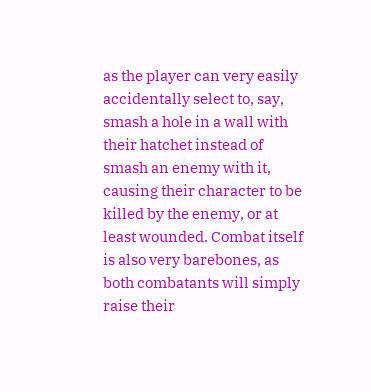as the player can very easily accidentally select to, say, smash a hole in a wall with their hatchet instead of smash an enemy with it, causing their character to be killed by the enemy, or at least wounded. Combat itself is also very barebones, as both combatants will simply raise their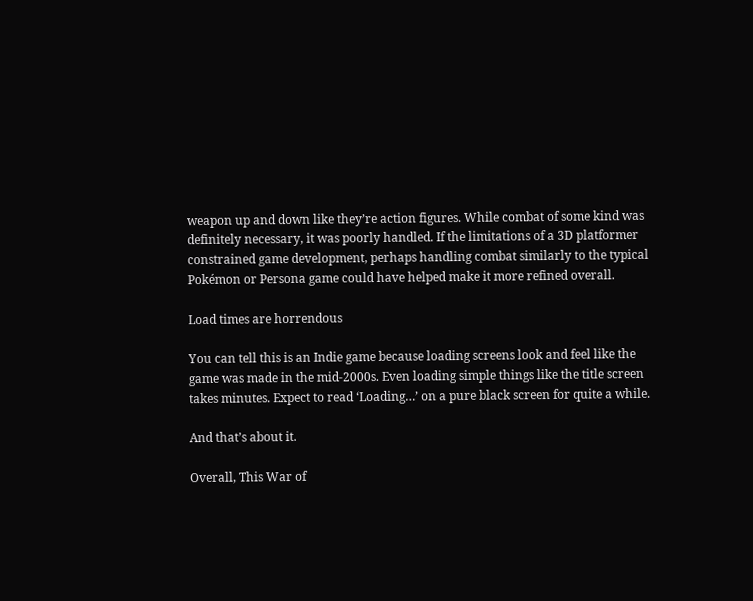weapon up and down like they’re action figures. While combat of some kind was definitely necessary, it was poorly handled. If the limitations of a 3D platformer constrained game development, perhaps handling combat similarly to the typical Pokémon or Persona game could have helped make it more refined overall.

Load times are horrendous

You can tell this is an Indie game because loading screens look and feel like the game was made in the mid-2000s. Even loading simple things like the title screen takes minutes. Expect to read ‘Loading…’ on a pure black screen for quite a while.

And that’s about it.

Overall, This War of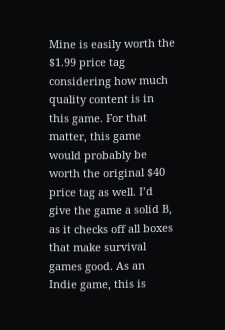Mine is easily worth the $1.99 price tag considering how much quality content is in this game. For that matter, this game would probably be worth the original $40 price tag as well. I’d give the game a solid B, as it checks off all boxes that make survival games good. As an Indie game, this is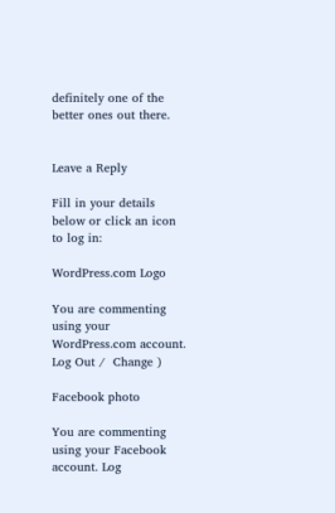definitely one of the better ones out there.


Leave a Reply

Fill in your details below or click an icon to log in:

WordPress.com Logo

You are commenting using your WordPress.com account. Log Out /  Change )

Facebook photo

You are commenting using your Facebook account. Log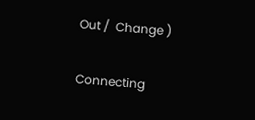Out /  Change )

Connecting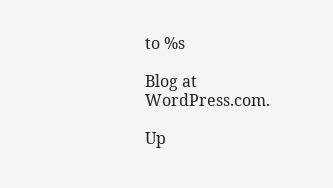to %s

Blog at WordPress.com.

Up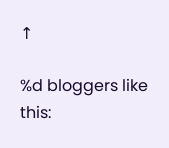↑

%d bloggers like this: